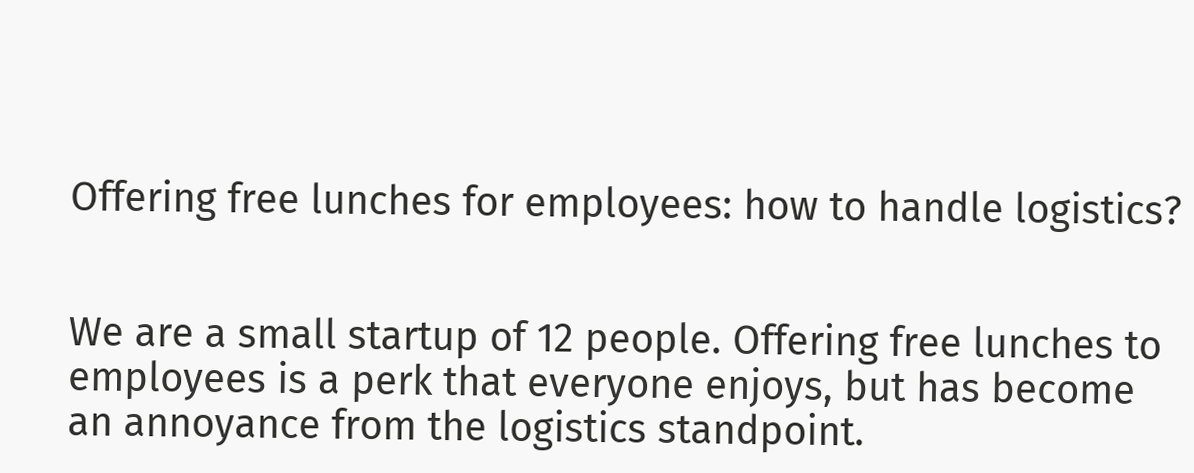Offering free lunches for employees: how to handle logistics?


We are a small startup of 12 people. Offering free lunches to employees is a perk that everyone enjoys, but has become an annoyance from the logistics standpoint.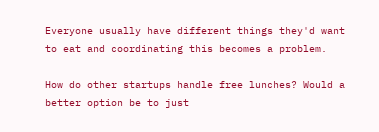Everyone usually have different things they'd want to eat and coordinating this becomes a problem.

How do other startups handle free lunches? Would a better option be to just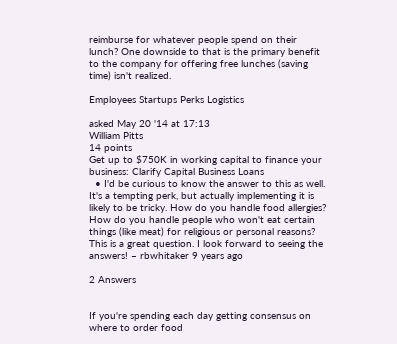reimburse for whatever people spend on their lunch? One downside to that is the primary benefit to the company for offering free lunches (saving time) isn't realized.

Employees Startups Perks Logistics

asked May 20 '14 at 17:13
William Pitts
14 points
Get up to $750K in working capital to finance your business: Clarify Capital Business Loans
  • I'd be curious to know the answer to this as well. It's a tempting perk, but actually implementing it is likely to be tricky. How do you handle food allergies? How do you handle people who won't eat certain things (like meat) for religious or personal reasons? This is a great question. I look forward to seeing the answers! – rbwhitaker 9 years ago

2 Answers


If you're spending each day getting consensus on where to order food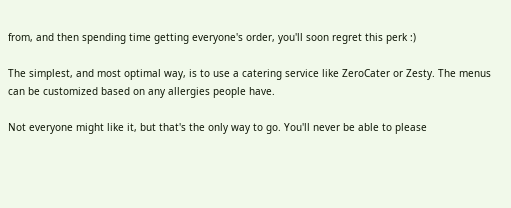from, and then spending time getting everyone's order, you'll soon regret this perk :)

The simplest, and most optimal way, is to use a catering service like ZeroCater or Zesty. The menus can be customized based on any allergies people have.

Not everyone might like it, but that's the only way to go. You'll never be able to please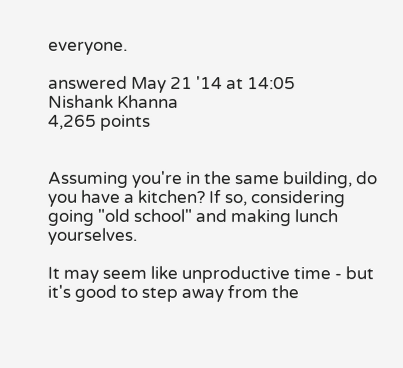everyone.

answered May 21 '14 at 14:05
Nishank Khanna
4,265 points


Assuming you're in the same building, do you have a kitchen? If so, considering going "old school" and making lunch yourselves.

It may seem like unproductive time - but it's good to step away from the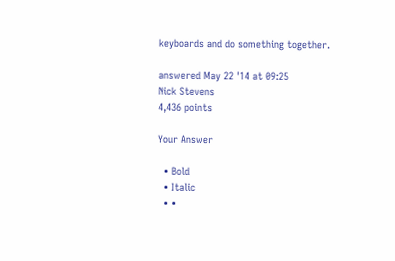keyboards and do something together.

answered May 22 '14 at 09:25
Nick Stevens
4,436 points

Your Answer

  • Bold
  • Italic
  • •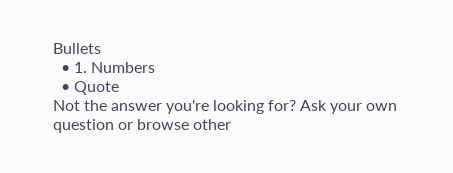Bullets
  • 1. Numbers
  • Quote
Not the answer you're looking for? Ask your own question or browse other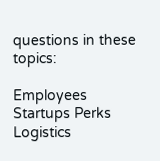questions in these topics:

Employees Startups Perks Logistics